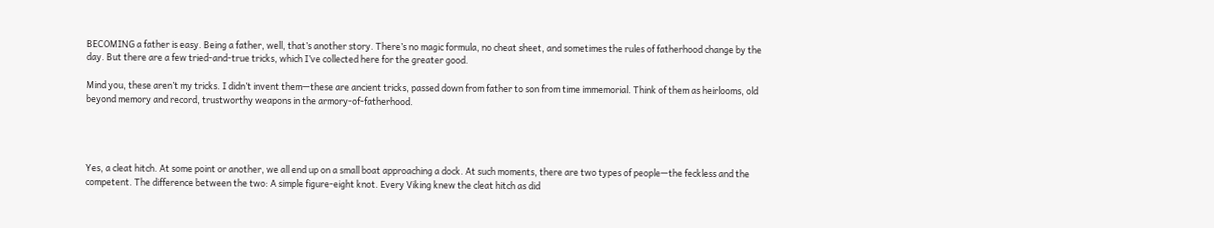BECOMING a father is easy. Being a father, well, that’s another story. There’s no magic formula, no cheat sheet, and sometimes the rules of fatherhood change by the day. But there are a few tried-and-true tricks, which I’ve collected here for the greater good.

Mind you, these aren’t my tricks. I didn’t invent them—these are ancient tricks, passed down from father to son from time immemorial. Think of them as heirlooms, old beyond memory and record, trustworthy weapons in the armory-of-fatherhood.




Yes, a cleat hitch. At some point or another, we all end up on a small boat approaching a dock. At such moments, there are two types of people—the feckless and the competent. The difference between the two: A simple figure-eight knot. Every Viking knew the cleat hitch as did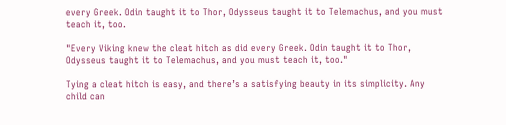every Greek. Odin taught it to Thor, Odysseus taught it to Telemachus, and you must teach it, too.

"Every Viking knew the cleat hitch as did every Greek. Odin taught it to Thor, Odysseus taught it to Telemachus, and you must teach it, too."

Tying a cleat hitch is easy, and there’s a satisfying beauty in its simplicity. Any child can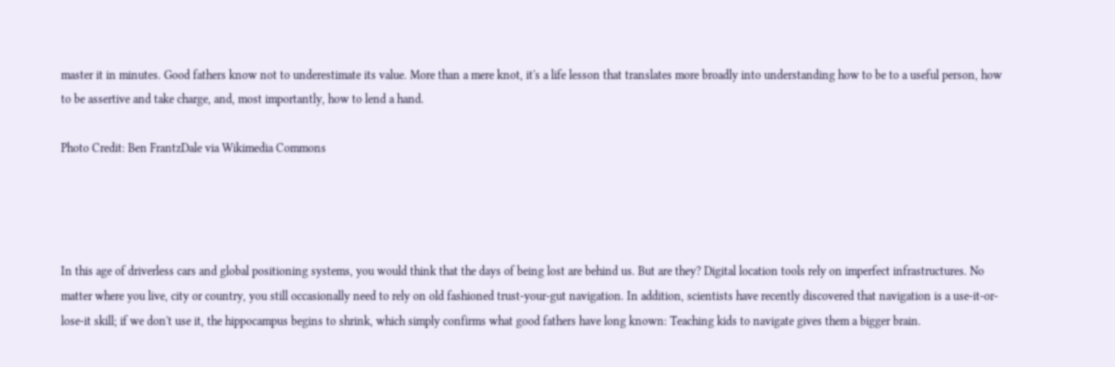master it in minutes. Good fathers know not to underestimate its value. More than a mere knot, it's a life lesson that translates more broadly into understanding how to be to a useful person, how to be assertive and take charge, and, most importantly, how to lend a hand.

Photo Credit: Ben FrantzDale via Wikimedia Commons




In this age of driverless cars and global positioning systems, you would think that the days of being lost are behind us. But are they? Digital location tools rely on imperfect infrastructures. No matter where you live, city or country, you still occasionally need to rely on old fashioned trust-your-gut navigation. In addition, scientists have recently discovered that navigation is a use-it-or-lose-it skill; if we don't use it, the hippocampus begins to shrink, which simply confirms what good fathers have long known: Teaching kids to navigate gives them a bigger brain.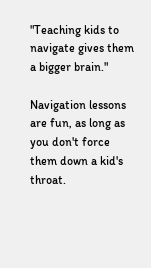"Teaching kids to navigate gives them a bigger brain."

Navigation lessons are fun, as long as you don't force them down a kid's throat.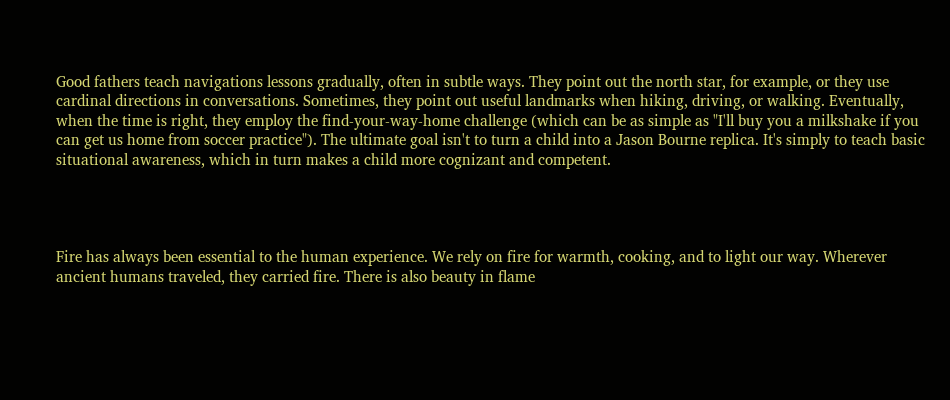Good fathers teach navigations lessons gradually, often in subtle ways. They point out the north star, for example, or they use cardinal directions in conversations. Sometimes, they point out useful landmarks when hiking, driving, or walking. Eventually, when the time is right, they employ the find-your-way-home challenge (which can be as simple as "I'll buy you a milkshake if you can get us home from soccer practice"). The ultimate goal isn't to turn a child into a Jason Bourne replica. It's simply to teach basic situational awareness, which in turn makes a child more cognizant and competent.




Fire has always been essential to the human experience. We rely on fire for warmth, cooking, and to light our way. Wherever ancient humans traveled, they carried fire. There is also beauty in flame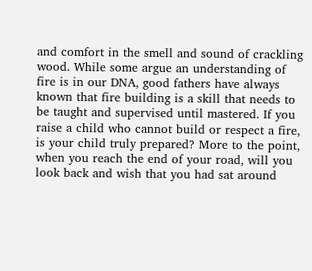and comfort in the smell and sound of crackling wood. While some argue an understanding of fire is in our DNA, good fathers have always known that fire building is a skill that needs to be taught and supervised until mastered. If you raise a child who cannot build or respect a fire, is your child truly prepared? More to the point, when you reach the end of your road, will you look back and wish that you had sat around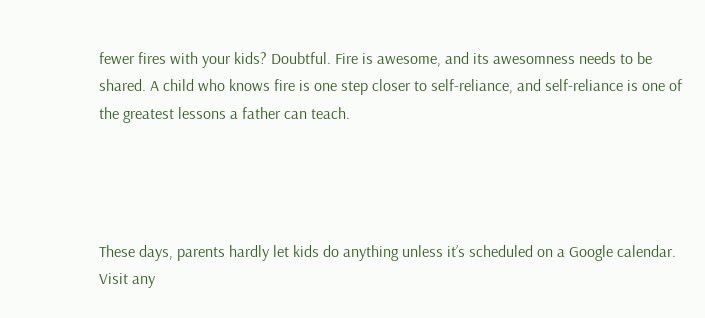fewer fires with your kids? Doubtful. Fire is awesome, and its awesomness needs to be shared. A child who knows fire is one step closer to self-reliance, and self-reliance is one of the greatest lessons a father can teach.




These days, parents hardly let kids do anything unless it’s scheduled on a Google calendar. Visit any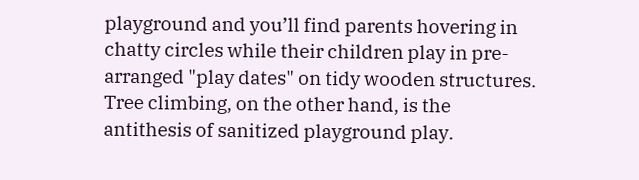playground and you’ll find parents hovering in chatty circles while their children play in pre-arranged "play dates" on tidy wooden structures. Tree climbing, on the other hand, is the antithesis of sanitized playground play.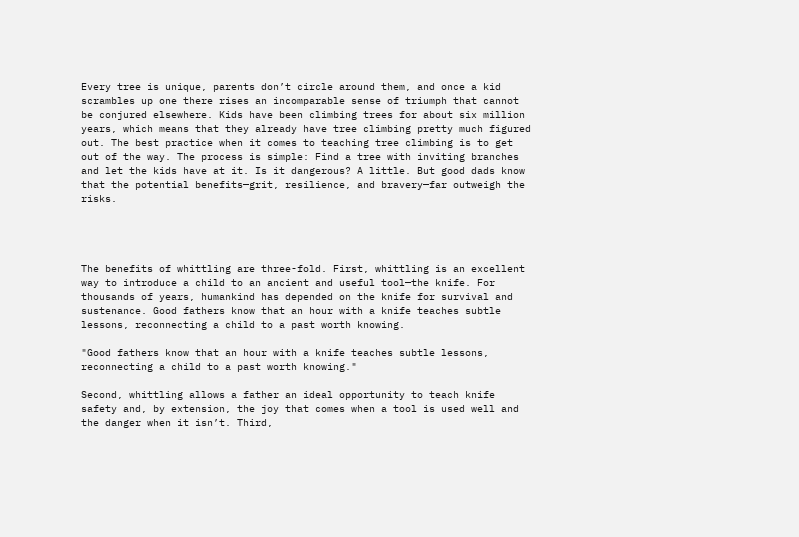Every tree is unique, parents don’t circle around them, and once a kid scrambles up one there rises an incomparable sense of triumph that cannot be conjured elsewhere. Kids have been climbing trees for about six million years, which means that they already have tree climbing pretty much figured out. The best practice when it comes to teaching tree climbing is to get out of the way. The process is simple: Find a tree with inviting branches and let the kids have at it. Is it dangerous? A little. But good dads know that the potential benefits—grit, resilience, and bravery—far outweigh the risks.




The benefits of whittling are three-fold. First, whittling is an excellent way to introduce a child to an ancient and useful tool—the knife. For thousands of years, humankind has depended on the knife for survival and sustenance. Good fathers know that an hour with a knife teaches subtle lessons, reconnecting a child to a past worth knowing.

"Good fathers know that an hour with a knife teaches subtle lessons, reconnecting a child to a past worth knowing."

Second, whittling allows a father an ideal opportunity to teach knife safety and, by extension, the joy that comes when a tool is used well and the danger when it isn’t. Third,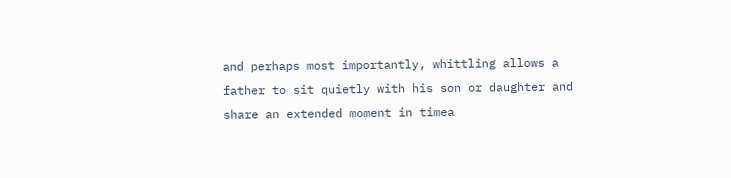and perhaps most importantly, whittling allows a father to sit quietly with his son or daughter and share an extended moment in timea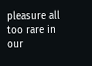pleasure all too rare in our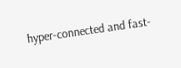hyper-connected and fast-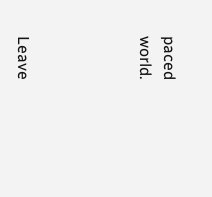paced world.




Leave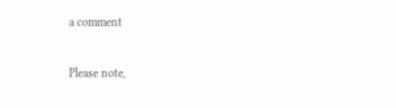a comment

Please note,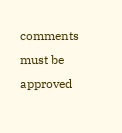comments must be approved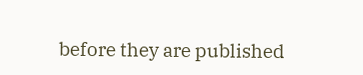before they are published